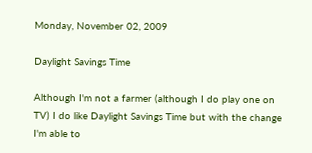Monday, November 02, 2009

Daylight Savings Time

Although I'm not a farmer (although I do play one on TV) I do like Daylight Savings Time but with the change I'm able to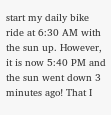start my daily bike ride at 6:30 AM with the sun up. However, it is now 5:40 PM and the sun went down 3 minutes ago! That I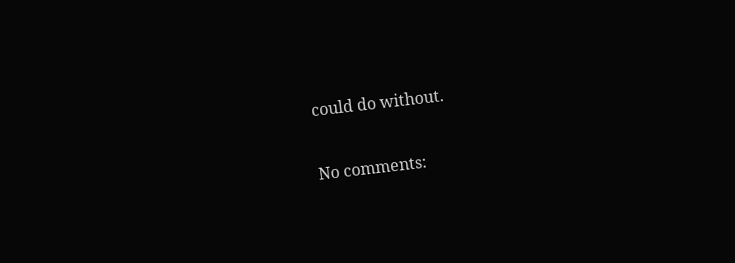could do without.

No comments: